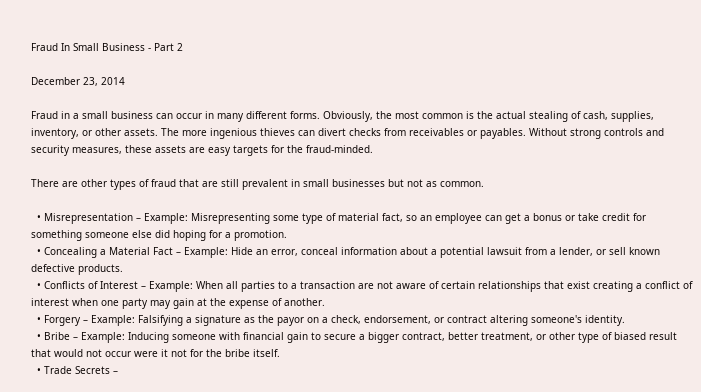Fraud In Small Business - Part 2

December 23, 2014

Fraud in a small business can occur in many different forms. Obviously, the most common is the actual stealing of cash, supplies, inventory, or other assets. The more ingenious thieves can divert checks from receivables or payables. Without strong controls and security measures, these assets are easy targets for the fraud-minded.

There are other types of fraud that are still prevalent in small businesses but not as common.

  • Misrepresentation – Example: Misrepresenting some type of material fact, so an employee can get a bonus or take credit for something someone else did hoping for a promotion.
  • Concealing a Material Fact – Example: Hide an error, conceal information about a potential lawsuit from a lender, or sell known defective products.
  • Conflicts of Interest – Example: When all parties to a transaction are not aware of certain relationships that exist creating a conflict of interest when one party may gain at the expense of another.
  • Forgery – Example: Falsifying a signature as the payor on a check, endorsement, or contract altering someone's identity.
  • Bribe – Example: Inducing someone with financial gain to secure a bigger contract, better treatment, or other type of biased result that would not occur were it not for the bribe itself.
  • Trade Secrets –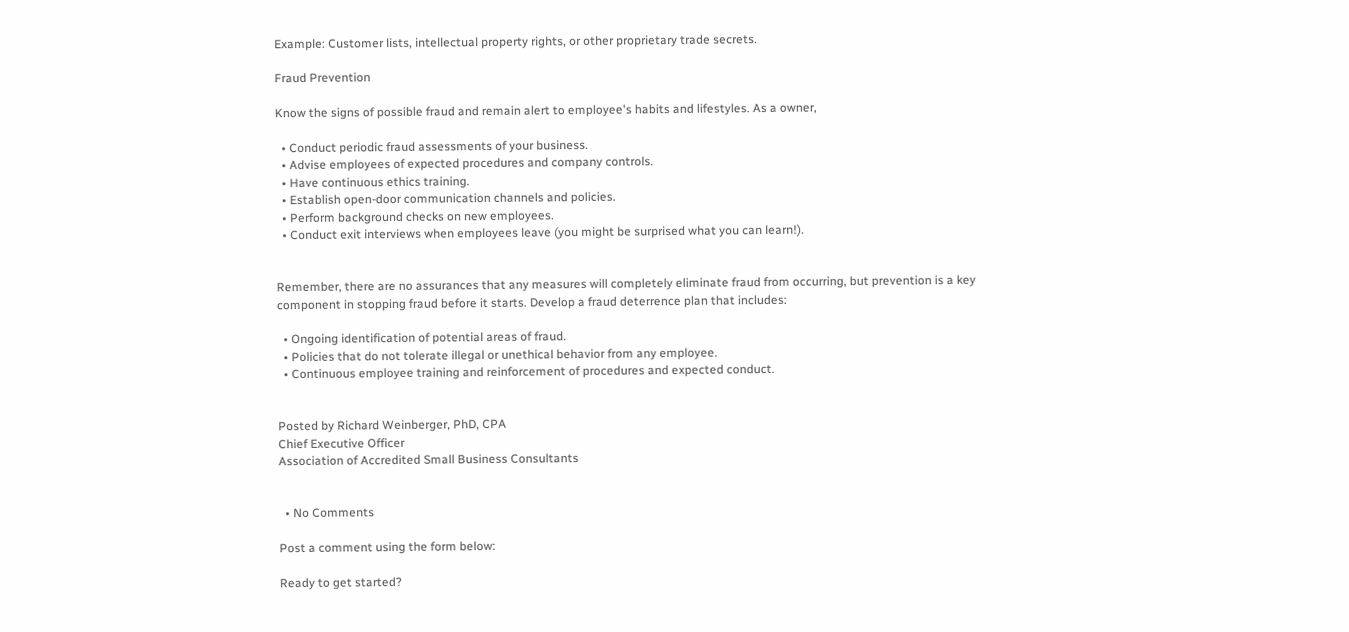Example: Customer lists, intellectual property rights, or other proprietary trade secrets.

Fraud Prevention

Know the signs of possible fraud and remain alert to employee's habits and lifestyles. As a owner,

  • Conduct periodic fraud assessments of your business.
  • Advise employees of expected procedures and company controls.
  • Have continuous ethics training.
  • Establish open-door communication channels and policies.
  • Perform background checks on new employees.
  • Conduct exit interviews when employees leave (you might be surprised what you can learn!).


Remember, there are no assurances that any measures will completely eliminate fraud from occurring, but prevention is a key component in stopping fraud before it starts. Develop a fraud deterrence plan that includes:

  • Ongoing identification of potential areas of fraud.
  • Policies that do not tolerate illegal or unethical behavior from any employee.
  • Continuous employee training and reinforcement of procedures and expected conduct.


Posted by Richard Weinberger, PhD, CPA
Chief Executive Officer
Association of Accredited Small Business Consultants


  • No Comments

Post a comment using the form below:

Ready to get started?